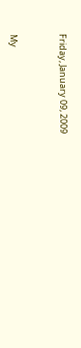Friday, January 09, 2009


My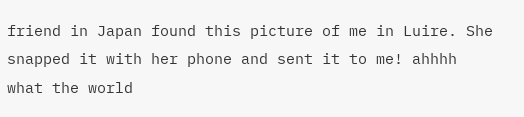friend in Japan found this picture of me in Luire. She snapped it with her phone and sent it to me! ahhhh what the world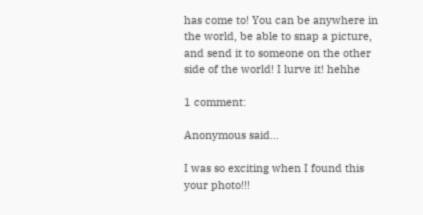has come to! You can be anywhere in the world, be able to snap a picture, and send it to someone on the other side of the world! I lurve it! hehhe

1 comment:

Anonymous said...

I was so exciting when I found this your photo!!!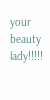your beauty lady!!!!!